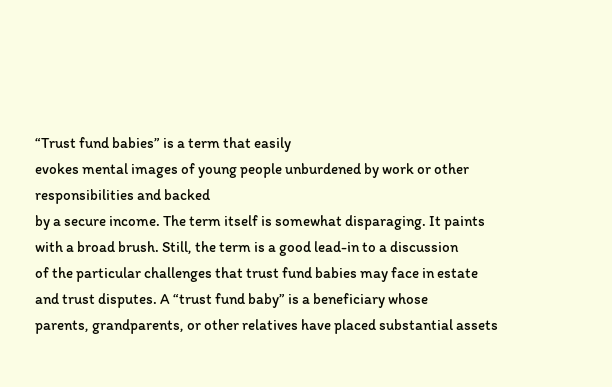“Trust fund babies” is a term that easily
evokes mental images of young people unburdened by work or other responsibilities and backed
by a secure income. The term itself is somewhat disparaging. It paints with a broad brush. Still, the term is a good lead-in to a discussion
of the particular challenges that trust fund babies may face in estate and trust disputes. A “trust fund baby” is a beneficiary whose
parents, grandparents, or other relatives have placed substantial assets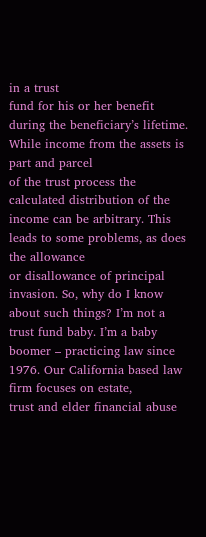in a trust
fund for his or her benefit during the beneficiary’s lifetime. While income from the assets is part and parcel
of the trust process the calculated distribution of the income can be arbitrary. This leads to some problems, as does the allowance
or disallowance of principal invasion. So, why do I know about such things? I’m not a trust fund baby. I’m a baby boomer – practicing law since 1976. Our California based law firm focuses on estate,
trust and elder financial abuse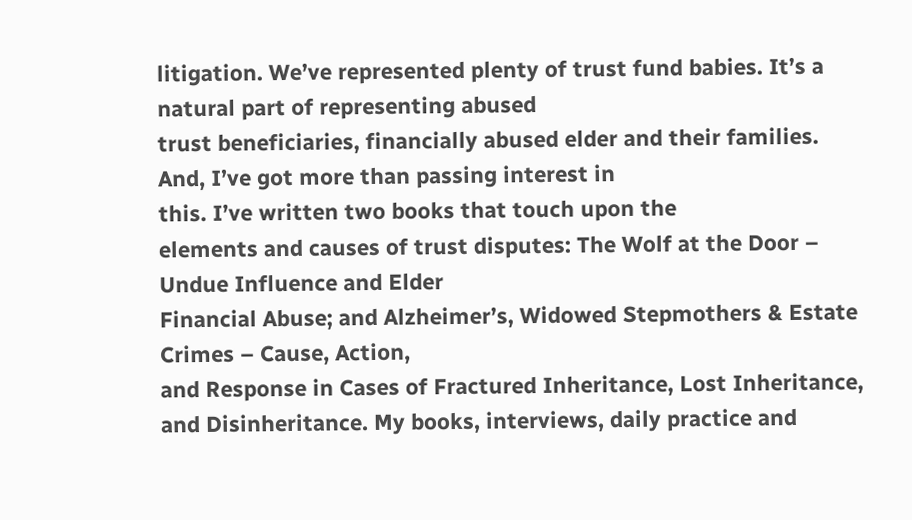litigation. We’ve represented plenty of trust fund babies. It’s a natural part of representing abused
trust beneficiaries, financially abused elder and their families. And, I’ve got more than passing interest in
this. I’ve written two books that touch upon the
elements and causes of trust disputes: The Wolf at the Door – Undue Influence and Elder
Financial Abuse; and Alzheimer’s, Widowed Stepmothers & Estate Crimes – Cause, Action,
and Response in Cases of Fractured Inheritance, Lost Inheritance, and Disinheritance. My books, interviews, daily practice and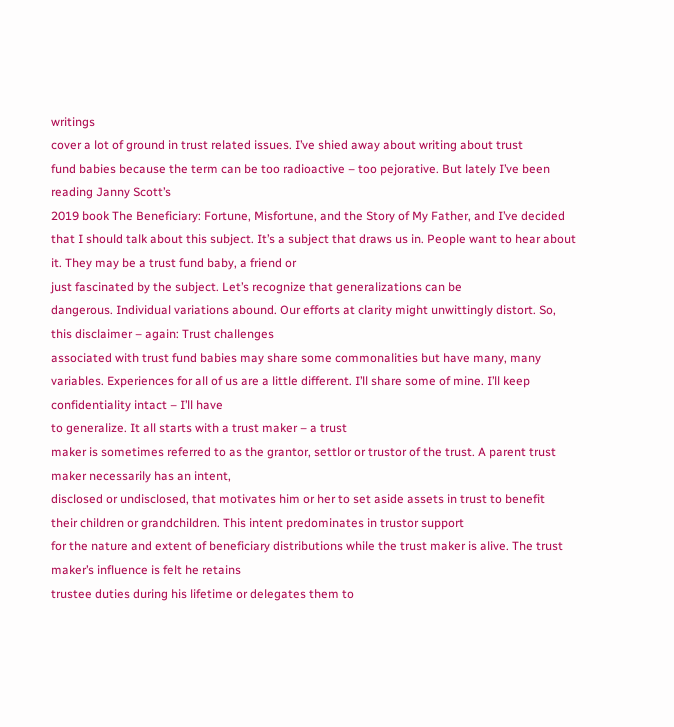writings
cover a lot of ground in trust related issues. I’ve shied away about writing about trust
fund babies because the term can be too radioactive – too pejorative. But lately I’ve been reading Janny Scott’s
2019 book The Beneficiary: Fortune, Misfortune, and the Story of My Father, and I’ve decided
that I should talk about this subject. It’s a subject that draws us in. People want to hear about it. They may be a trust fund baby, a friend or
just fascinated by the subject. Let’s recognize that generalizations can be
dangerous. Individual variations abound. Our efforts at clarity might unwittingly distort. So, this disclaimer – again: Trust challenges
associated with trust fund babies may share some commonalities but have many, many variables. Experiences for all of us are a little different. I’ll share some of mine. I’ll keep confidentiality intact – I’ll have
to generalize. It all starts with a trust maker – a trust
maker is sometimes referred to as the grantor, settlor or trustor of the trust. A parent trust maker necessarily has an intent,
disclosed or undisclosed, that motivates him or her to set aside assets in trust to benefit
their children or grandchildren. This intent predominates in trustor support
for the nature and extent of beneficiary distributions while the trust maker is alive. The trust maker’s influence is felt he retains
trustee duties during his lifetime or delegates them to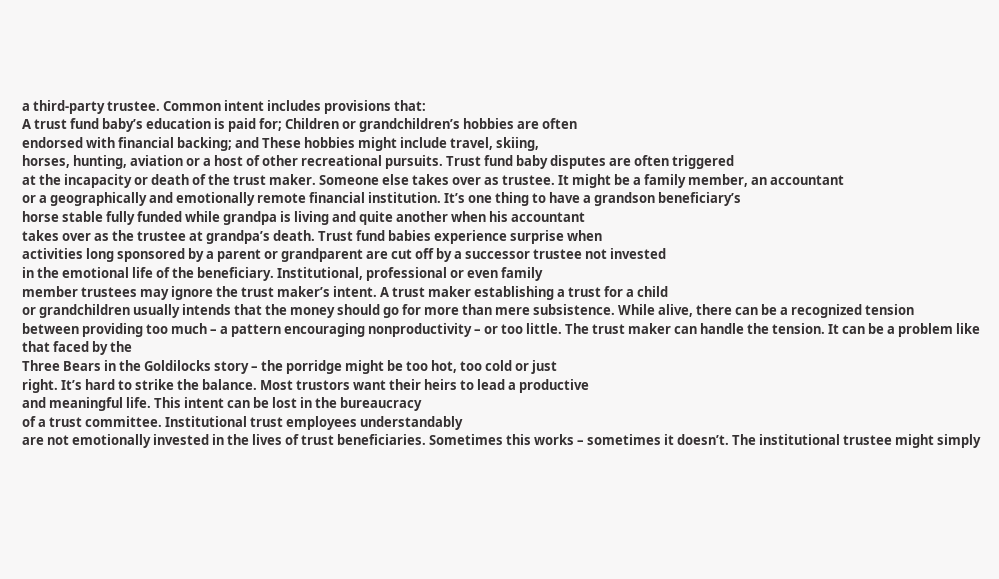a third-party trustee. Common intent includes provisions that:
A trust fund baby’s education is paid for; Children or grandchildren’s hobbies are often
endorsed with financial backing; and These hobbies might include travel, skiing,
horses, hunting, aviation or a host of other recreational pursuits. Trust fund baby disputes are often triggered
at the incapacity or death of the trust maker. Someone else takes over as trustee. It might be a family member, an accountant
or a geographically and emotionally remote financial institution. It’s one thing to have a grandson beneficiary’s
horse stable fully funded while grandpa is living and quite another when his accountant
takes over as the trustee at grandpa’s death. Trust fund babies experience surprise when
activities long sponsored by a parent or grandparent are cut off by a successor trustee not invested
in the emotional life of the beneficiary. Institutional, professional or even family
member trustees may ignore the trust maker’s intent. A trust maker establishing a trust for a child
or grandchildren usually intends that the money should go for more than mere subsistence. While alive, there can be a recognized tension
between providing too much – a pattern encouraging nonproductivity – or too little. The trust maker can handle the tension. It can be a problem like that faced by the
Three Bears in the Goldilocks story – the porridge might be too hot, too cold or just
right. It’s hard to strike the balance. Most trustors want their heirs to lead a productive
and meaningful life. This intent can be lost in the bureaucracy
of a trust committee. Institutional trust employees understandably
are not emotionally invested in the lives of trust beneficiaries. Sometimes this works – sometimes it doesn’t. The institutional trustee might simply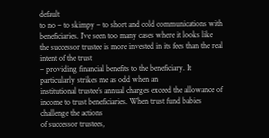default
to no – to skimpy – to short and cold communications with beneficiaries. I’ve seen too many cases where it looks like
the successor trustee is more invested in its fees than the real intent of the trust
– providing financial benefits to the beneficiary. It particularly strikes me as odd when an
institutional trustee’s annual charges exceed the allowance of income to trust beneficiaries. When trust fund babies challenge the actions
of successor trustees,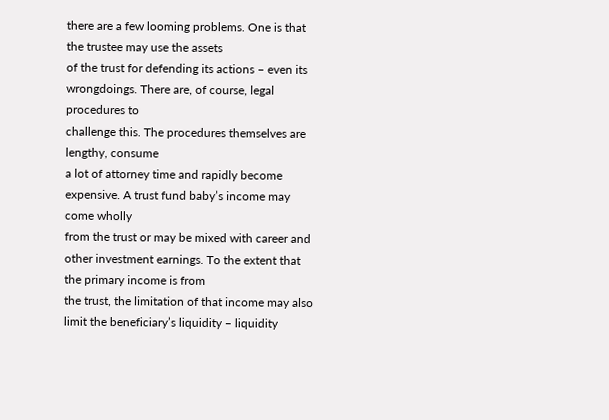there are a few looming problems. One is that the trustee may use the assets
of the trust for defending its actions – even its wrongdoings. There are, of course, legal procedures to
challenge this. The procedures themselves are lengthy, consume
a lot of attorney time and rapidly become expensive. A trust fund baby’s income may come wholly
from the trust or may be mixed with career and other investment earnings. To the extent that the primary income is from
the trust, the limitation of that income may also limit the beneficiary’s liquidity – liquidity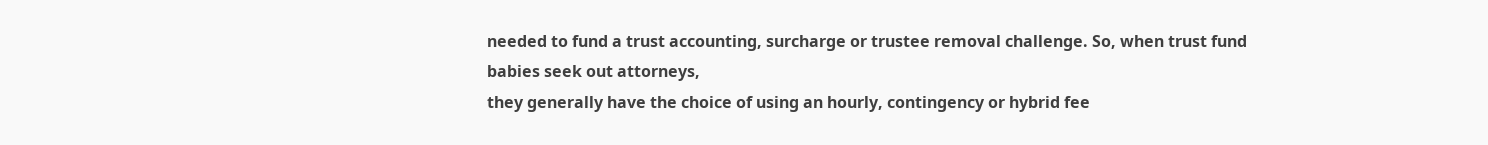needed to fund a trust accounting, surcharge or trustee removal challenge. So, when trust fund babies seek out attorneys,
they generally have the choice of using an hourly, contingency or hybrid fee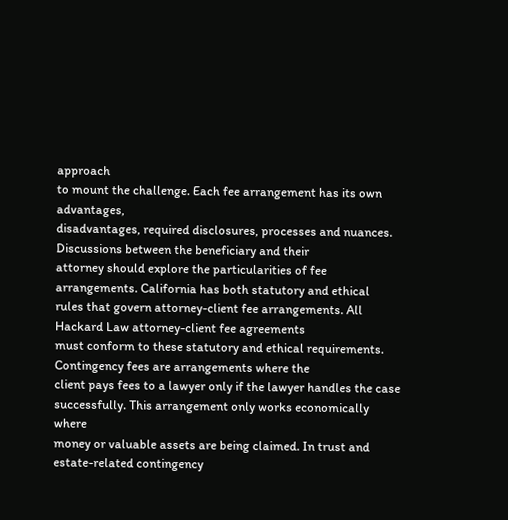approach
to mount the challenge. Each fee arrangement has its own advantages,
disadvantages, required disclosures, processes and nuances. Discussions between the beneficiary and their
attorney should explore the particularities of fee arrangements. California has both statutory and ethical
rules that govern attorney-client fee arrangements. All Hackard Law attorney-client fee agreements
must conform to these statutory and ethical requirements. Contingency fees are arrangements where the
client pays fees to a lawyer only if the lawyer handles the case successfully. This arrangement only works economically where
money or valuable assets are being claimed. In trust and estate-related contingency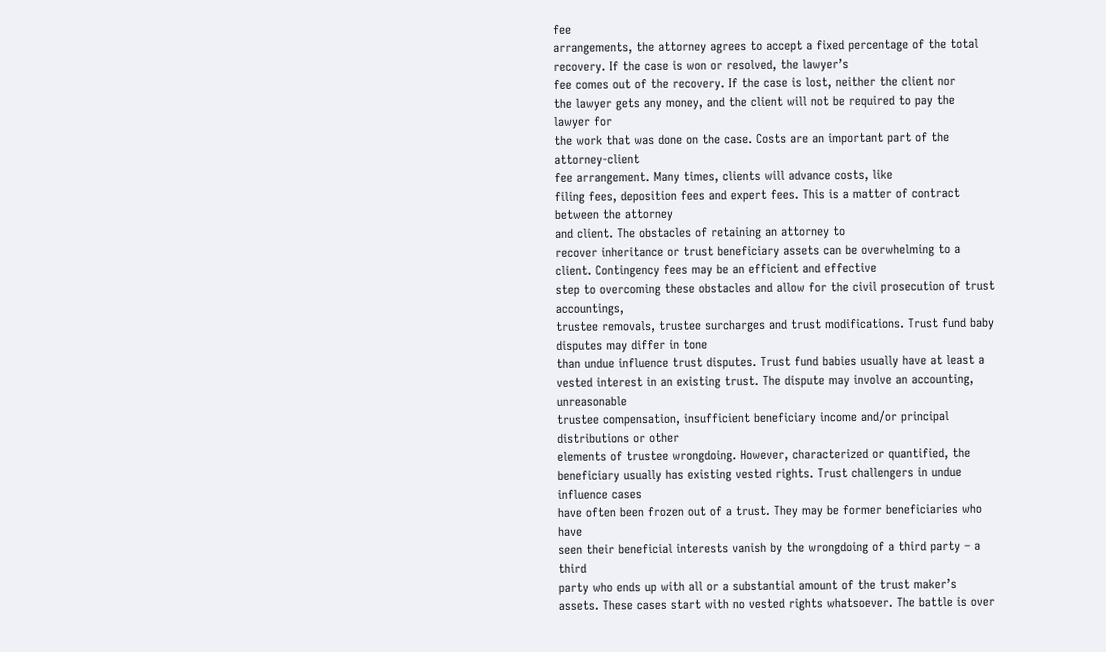fee
arrangements, the attorney agrees to accept a fixed percentage of the total recovery. If the case is won or resolved, the lawyer’s
fee comes out of the recovery. If the case is lost, neither the client nor
the lawyer gets any money, and the client will not be required to pay the lawyer for
the work that was done on the case. Costs are an important part of the attorney-client
fee arrangement. Many times, clients will advance costs, like
filing fees, deposition fees and expert fees. This is a matter of contract between the attorney
and client. The obstacles of retaining an attorney to
recover inheritance or trust beneficiary assets can be overwhelming to a client. Contingency fees may be an efficient and effective
step to overcoming these obstacles and allow for the civil prosecution of trust accountings,
trustee removals, trustee surcharges and trust modifications. Trust fund baby disputes may differ in tone
than undue influence trust disputes. Trust fund babies usually have at least a
vested interest in an existing trust. The dispute may involve an accounting, unreasonable
trustee compensation, insufficient beneficiary income and/or principal distributions or other
elements of trustee wrongdoing. However, characterized or quantified, the
beneficiary usually has existing vested rights. Trust challengers in undue influence cases
have often been frozen out of a trust. They may be former beneficiaries who have
seen their beneficial interests vanish by the wrongdoing of a third party – a third
party who ends up with all or a substantial amount of the trust maker’s assets. These cases start with no vested rights whatsoever. The battle is over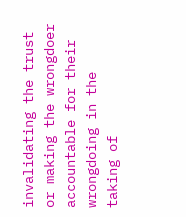invalidating the trust
or making the wrongdoer accountable for their wrongdoing in the taking of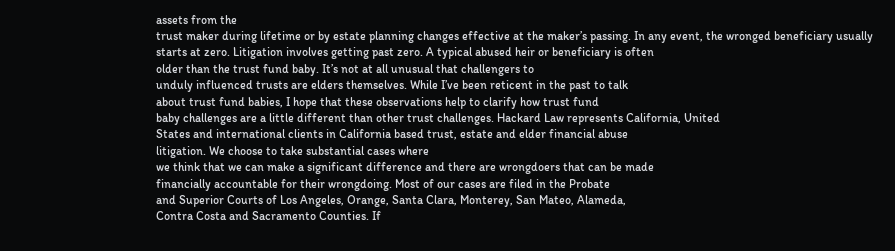assets from the
trust maker during lifetime or by estate planning changes effective at the maker’s passing. In any event, the wronged beneficiary usually
starts at zero. Litigation involves getting past zero. A typical abused heir or beneficiary is often
older than the trust fund baby. It’s not at all unusual that challengers to
unduly influenced trusts are elders themselves. While I’ve been reticent in the past to talk
about trust fund babies, I hope that these observations help to clarify how trust fund
baby challenges are a little different than other trust challenges. Hackard Law represents California, United
States and international clients in California based trust, estate and elder financial abuse
litigation. We choose to take substantial cases where
we think that we can make a significant difference and there are wrongdoers that can be made
financially accountable for their wrongdoing. Most of our cases are filed in the Probate
and Superior Courts of Los Angeles, Orange, Santa Clara, Monterey, San Mateo, Alameda,
Contra Costa and Sacramento Counties. If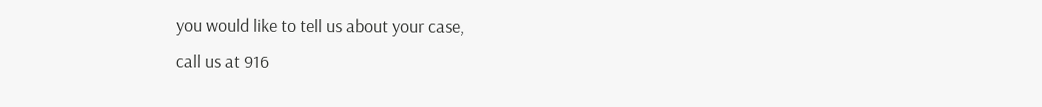you would like to tell us about your case,
call us at 916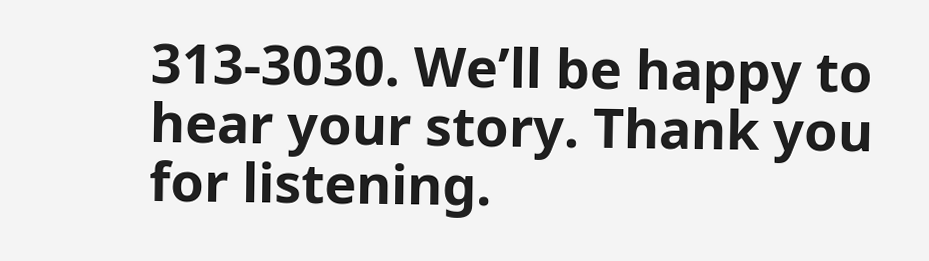313-3030. We’ll be happy to hear your story. Thank you for listening.